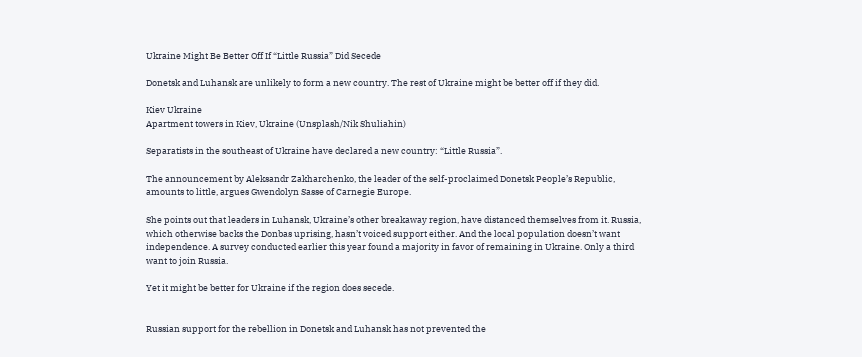Ukraine Might Be Better Off If “Little Russia” Did Secede

Donetsk and Luhansk are unlikely to form a new country. The rest of Ukraine might be better off if they did.

Kiev Ukraine
Apartment towers in Kiev, Ukraine (Unsplash/Nik Shuliahin)

Separatists in the southeast of Ukraine have declared a new country: “Little Russia”.

The announcement by Aleksandr Zakharchenko, the leader of the self-proclaimed Donetsk People’s Republic, amounts to little, argues Gwendolyn Sasse of Carnegie Europe.

She points out that leaders in Luhansk, Ukraine’s other breakaway region, have distanced themselves from it. Russia, which otherwise backs the Donbas uprising, hasn’t voiced support either. And the local population doesn’t want independence. A survey conducted earlier this year found a majority in favor of remaining in Ukraine. Only a third want to join Russia.

Yet it might be better for Ukraine if the region does secede.


Russian support for the rebellion in Donetsk and Luhansk has not prevented the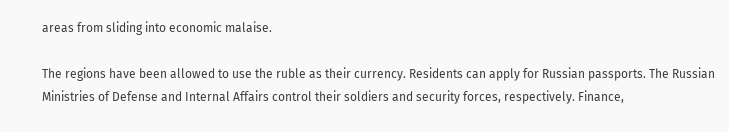areas from sliding into economic malaise.

The regions have been allowed to use the ruble as their currency. Residents can apply for Russian passports. The Russian Ministries of Defense and Internal Affairs control their soldiers and security forces, respectively. Finance,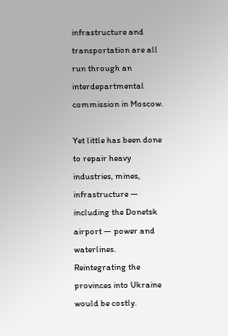infrastructure and transportation are all run through an interdepartmental commission in Moscow.

Yet little has been done to repair heavy industries, mines, infrastructure — including the Donetsk airport — power and waterlines. Reintegrating the provinces into Ukraine would be costly.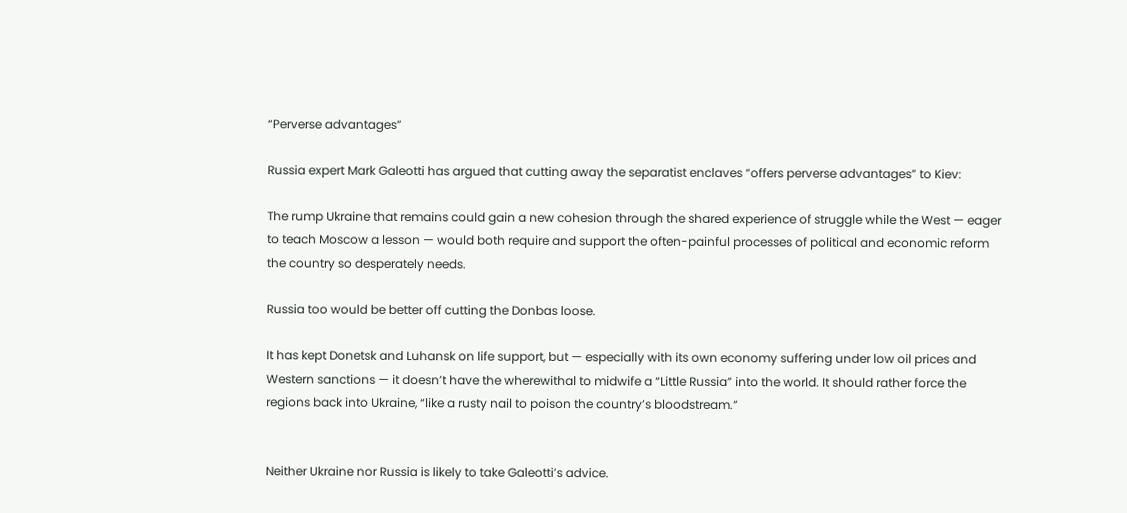“Perverse advantages”

Russia expert Mark Galeotti has argued that cutting away the separatist enclaves “offers perverse advantages” to Kiev:

The rump Ukraine that remains could gain a new cohesion through the shared experience of struggle while the West — eager to teach Moscow a lesson — would both require and support the often-painful processes of political and economic reform the country so desperately needs.

Russia too would be better off cutting the Donbas loose.

It has kept Donetsk and Luhansk on life support, but — especially with its own economy suffering under low oil prices and Western sanctions — it doesn’t have the wherewithal to midwife a “Little Russia” into the world. It should rather force the regions back into Ukraine, “like a rusty nail to poison the country’s bloodstream.”


Neither Ukraine nor Russia is likely to take Galeotti’s advice.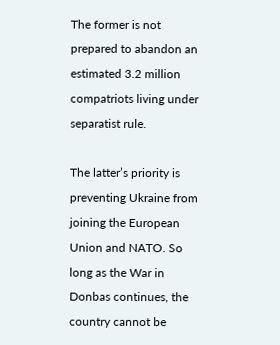The former is not prepared to abandon an estimated 3.2 million compatriots living under separatist rule.

The latter’s priority is preventing Ukraine from joining the European Union and NATO. So long as the War in Donbas continues, the country cannot be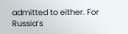admitted to either. For Russia’s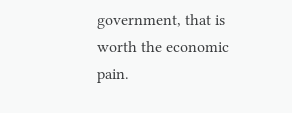government, that is worth the economic pain.